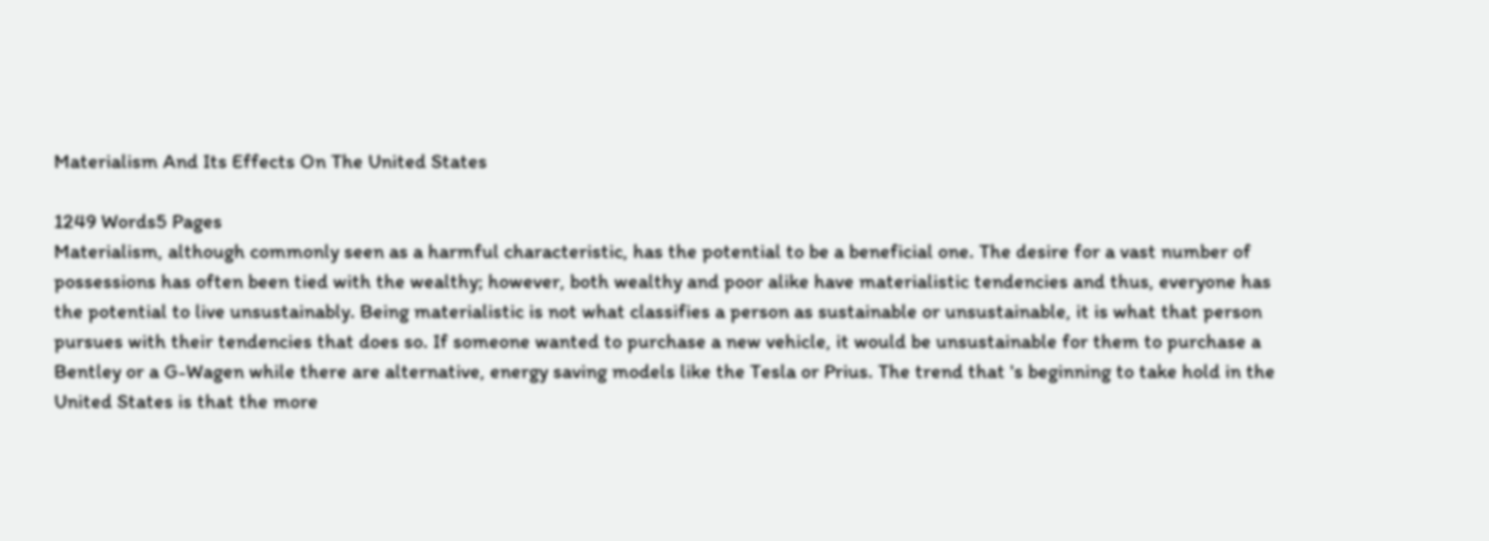Materialism And Its Effects On The United States

1249 Words5 Pages
Materialism, although commonly seen as a harmful characteristic, has the potential to be a beneficial one. The desire for a vast number of possessions has often been tied with the wealthy; however, both wealthy and poor alike have materialistic tendencies and thus, everyone has the potential to live unsustainably. Being materialistic is not what classifies a person as sustainable or unsustainable, it is what that person pursues with their tendencies that does so. If someone wanted to purchase a new vehicle, it would be unsustainable for them to purchase a Bentley or a G-Wagen while there are alternative, energy saving models like the Tesla or Prius. The trend that 's beginning to take hold in the United States is that the more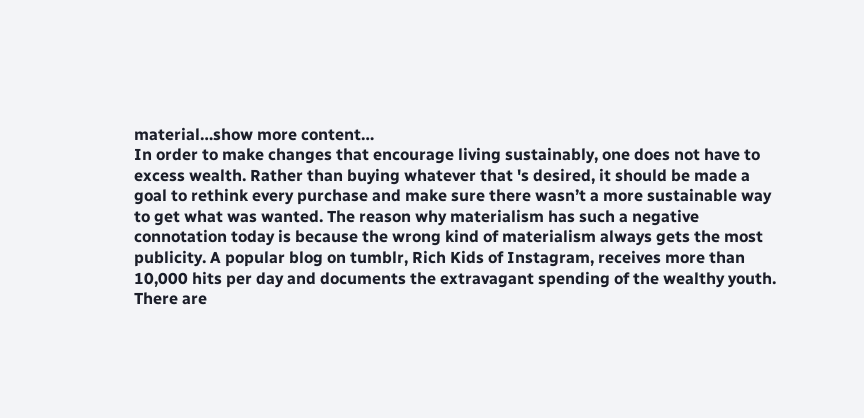material…show more content…
In order to make changes that encourage living sustainably, one does not have to excess wealth. Rather than buying whatever that 's desired, it should be made a goal to rethink every purchase and make sure there wasn’t a more sustainable way to get what was wanted. The reason why materialism has such a negative connotation today is because the wrong kind of materialism always gets the most publicity. A popular blog on tumblr, Rich Kids of Instagram, receives more than 10,000 hits per day and documents the extravagant spending of the wealthy youth. There are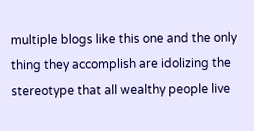multiple blogs like this one and the only thing they accomplish are idolizing the stereotype that all wealthy people live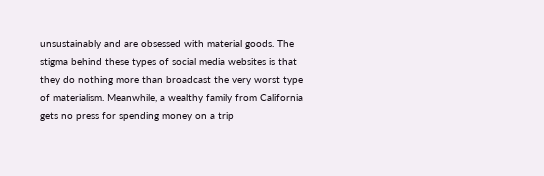unsustainably and are obsessed with material goods. The stigma behind these types of social media websites is that they do nothing more than broadcast the very worst type of materialism. Meanwhile, a wealthy family from California gets no press for spending money on a trip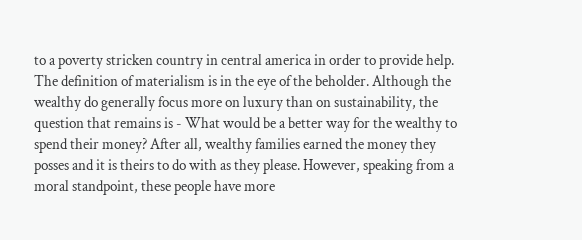to a poverty stricken country in central america in order to provide help. The definition of materialism is in the eye of the beholder. Although the wealthy do generally focus more on luxury than on sustainability, the question that remains is - What would be a better way for the wealthy to spend their money? After all, wealthy families earned the money they posses and it is theirs to do with as they please. However, speaking from a moral standpoint, these people have more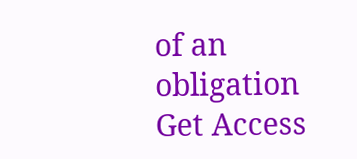of an obligation
Get Access